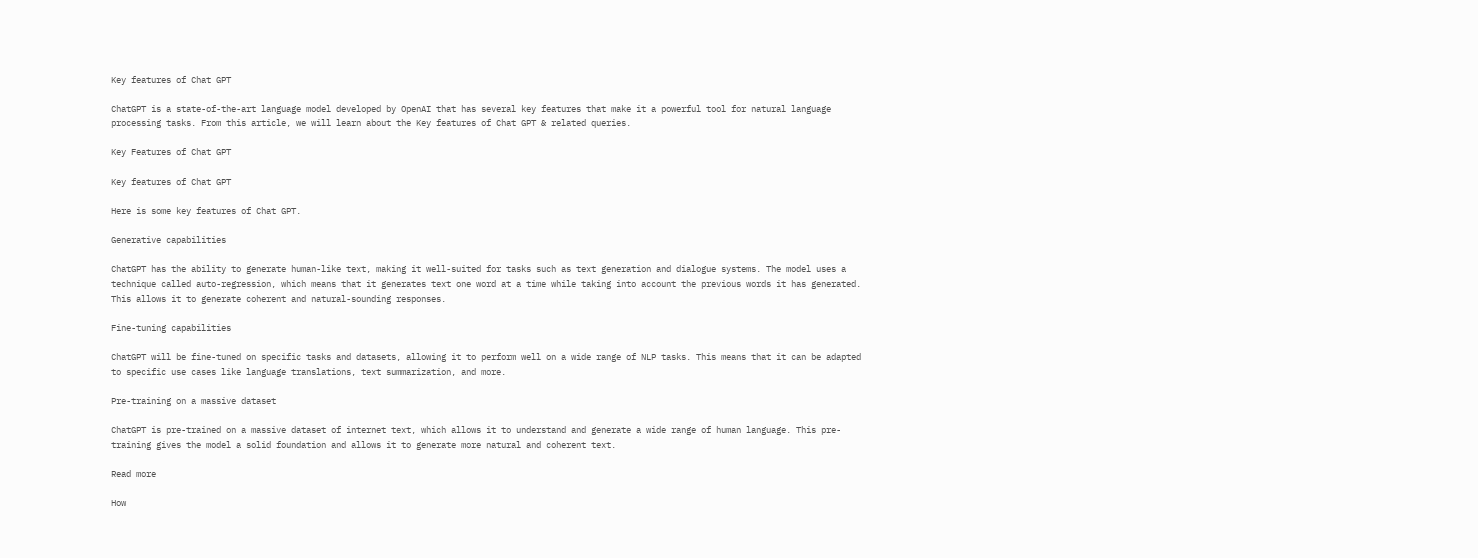Key features of Chat GPT

ChatGPT is a state-of-the-art language model developed by OpenAI that has several key features that make it a powerful tool for natural language processing tasks. From this article, we will learn about the Key features of Chat GPT & related queries.

Key Features of Chat GPT

Key features of Chat GPT

Here is some key features of Chat GPT.

Generative capabilities

ChatGPT has the ability to generate human-like text, making it well-suited for tasks such as text generation and dialogue systems. The model uses a technique called auto-regression, which means that it generates text one word at a time while taking into account the previous words it has generated. This allows it to generate coherent and natural-sounding responses.

Fine-tuning capabilities

ChatGPT will be fine-tuned on specific tasks and datasets, allowing it to perform well on a wide range of NLP tasks. This means that it can be adapted to specific use cases like language translations, text summarization, and more.

Pre-training on a massive dataset

ChatGPT is pre-trained on a massive dataset of internet text, which allows it to understand and generate a wide range of human language. This pre-training gives the model a solid foundation and allows it to generate more natural and coherent text.

Read more

How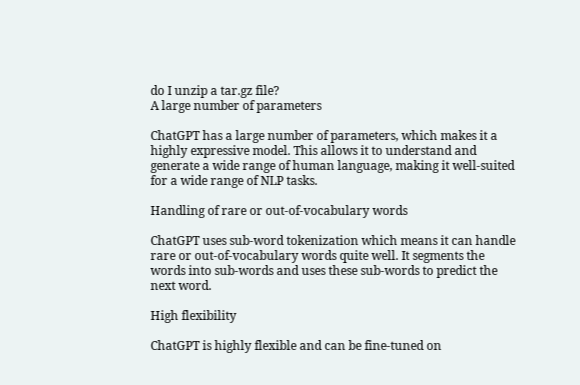do I unzip a tar.gz file?
A large number of parameters

ChatGPT has a large number of parameters, which makes it a highly expressive model. This allows it to understand and generate a wide range of human language, making it well-suited for a wide range of NLP tasks.

Handling of rare or out-of-vocabulary words

ChatGPT uses sub-word tokenization which means it can handle rare or out-of-vocabulary words quite well. It segments the words into sub-words and uses these sub-words to predict the next word.

High flexibility

ChatGPT is highly flexible and can be fine-tuned on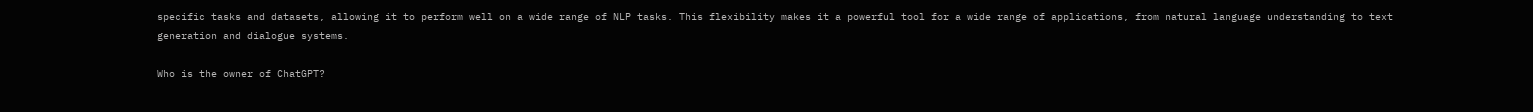specific tasks and datasets, allowing it to perform well on a wide range of NLP tasks. This flexibility makes it a powerful tool for a wide range of applications, from natural language understanding to text generation and dialogue systems.

Who is the owner of ChatGPT?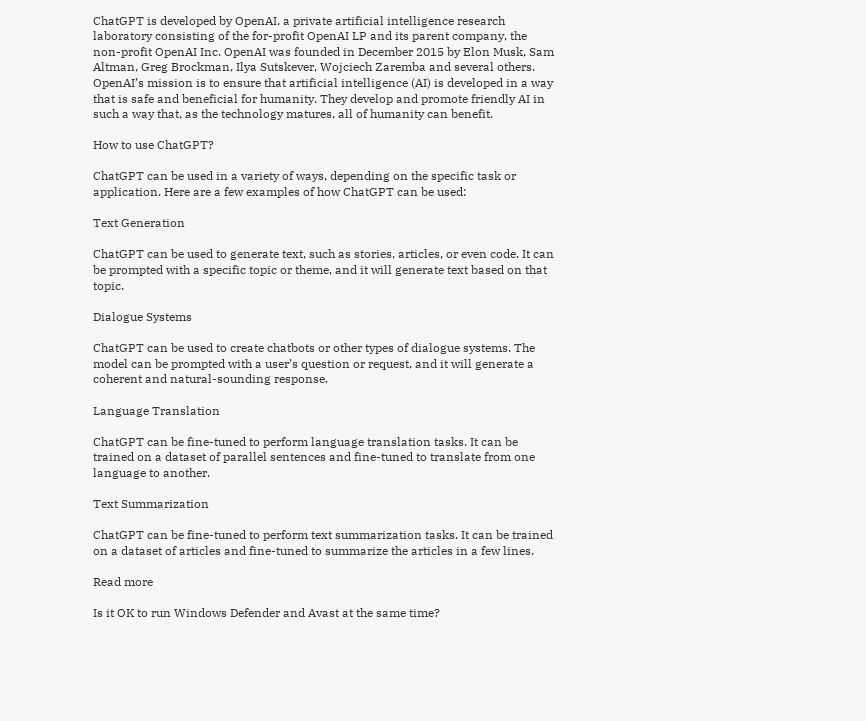ChatGPT is developed by OpenAI, a private artificial intelligence research laboratory consisting of the for-profit OpenAI LP and its parent company, the non-profit OpenAI Inc. OpenAI was founded in December 2015 by Elon Musk, Sam Altman, Greg Brockman, Ilya Sutskever, Wojciech Zaremba and several others. OpenAI’s mission is to ensure that artificial intelligence (AI) is developed in a way that is safe and beneficial for humanity. They develop and promote friendly AI in such a way that, as the technology matures, all of humanity can benefit.

How to use ChatGPT?

ChatGPT can be used in a variety of ways, depending on the specific task or application. Here are a few examples of how ChatGPT can be used:

Text Generation

ChatGPT can be used to generate text, such as stories, articles, or even code. It can be prompted with a specific topic or theme, and it will generate text based on that topic.

Dialogue Systems

ChatGPT can be used to create chatbots or other types of dialogue systems. The model can be prompted with a user’s question or request, and it will generate a coherent and natural-sounding response.

Language Translation

ChatGPT can be fine-tuned to perform language translation tasks. It can be trained on a dataset of parallel sentences and fine-tuned to translate from one language to another.

Text Summarization

ChatGPT can be fine-tuned to perform text summarization tasks. It can be trained on a dataset of articles and fine-tuned to summarize the articles in a few lines.

Read more

Is it OK to run Windows Defender and Avast at the same time?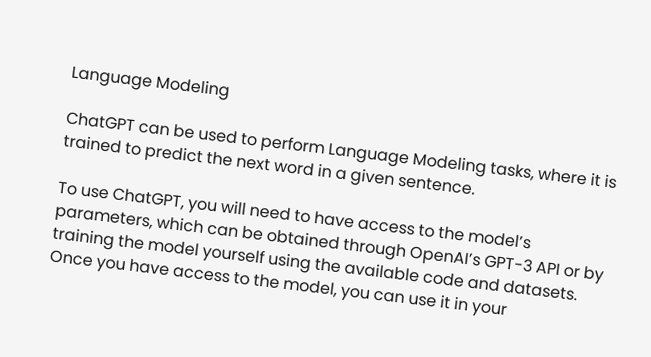Language Modeling

ChatGPT can be used to perform Language Modeling tasks, where it is trained to predict the next word in a given sentence.

To use ChatGPT, you will need to have access to the model’s parameters, which can be obtained through OpenAI’s GPT-3 API or by training the model yourself using the available code and datasets. Once you have access to the model, you can use it in your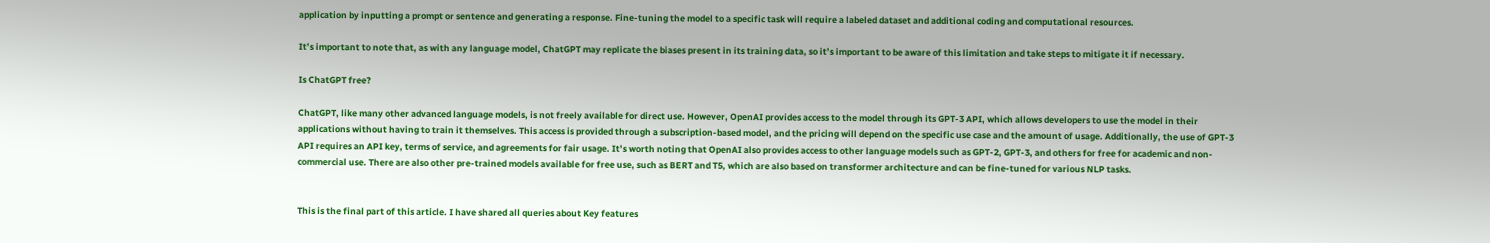application by inputting a prompt or sentence and generating a response. Fine-tuning the model to a specific task will require a labeled dataset and additional coding and computational resources.

It’s important to note that, as with any language model, ChatGPT may replicate the biases present in its training data, so it’s important to be aware of this limitation and take steps to mitigate it if necessary.

Is ChatGPT free?

ChatGPT, like many other advanced language models, is not freely available for direct use. However, OpenAI provides access to the model through its GPT-3 API, which allows developers to use the model in their applications without having to train it themselves. This access is provided through a subscription-based model, and the pricing will depend on the specific use case and the amount of usage. Additionally, the use of GPT-3 API requires an API key, terms of service, and agreements for fair usage. It’s worth noting that OpenAI also provides access to other language models such as GPT-2, GPT-3, and others for free for academic and non-commercial use. There are also other pre-trained models available for free use, such as BERT and T5, which are also based on transformer architecture and can be fine-tuned for various NLP tasks.


This is the final part of this article. I have shared all queries about Key features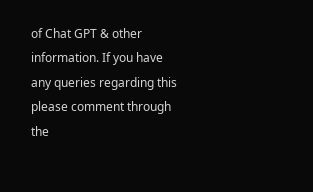of Chat GPT & other information. If you have any queries regarding this please comment through the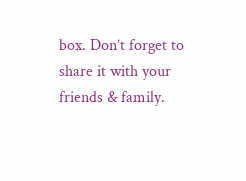box. Don’t forget to share it with your friends & family.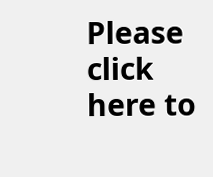Please click here to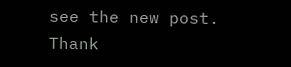see the new post. Thank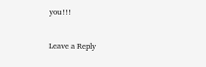you!!!

Leave a Reply